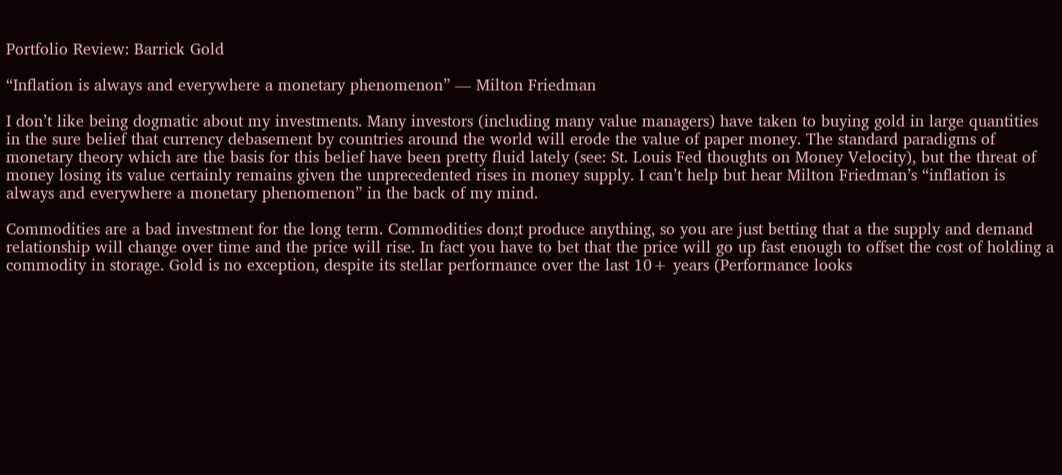Portfolio Review: Barrick Gold

“Inflation is always and everywhere a monetary phenomenon” — Milton Friedman

I don’t like being dogmatic about my investments. Many investors (including many value managers) have taken to buying gold in large quantities in the sure belief that currency debasement by countries around the world will erode the value of paper money. The standard paradigms of monetary theory which are the basis for this belief have been pretty fluid lately (see: St. Louis Fed thoughts on Money Velocity), but the threat of money losing its value certainly remains given the unprecedented rises in money supply. I can’t help but hear Milton Friedman’s “inflation is always and everywhere a monetary phenomenon” in the back of my mind.

Commodities are a bad investment for the long term. Commodities don;t produce anything, so you are just betting that a the supply and demand relationship will change over time and the price will rise. In fact you have to bet that the price will go up fast enough to offset the cost of holding a commodity in storage. Gold is no exception, despite its stellar performance over the last 10+ years (Performance looks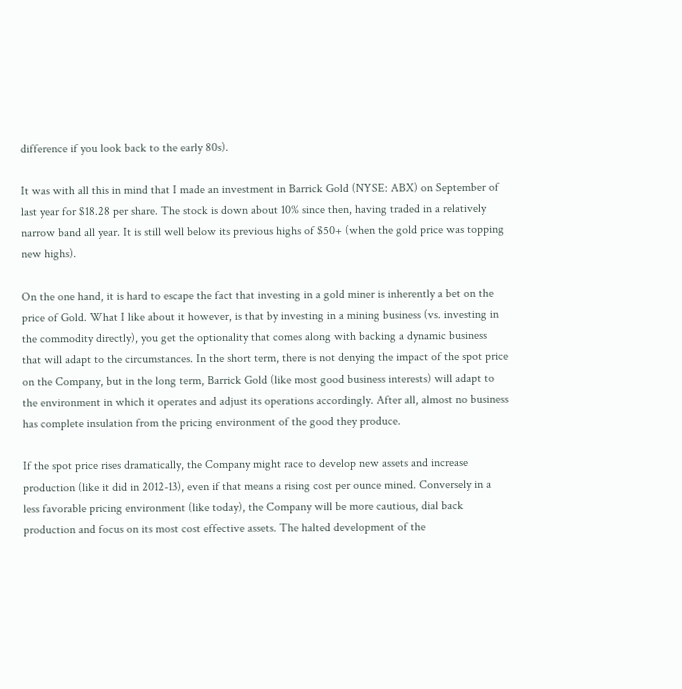difference if you look back to the early 80s).

It was with all this in mind that I made an investment in Barrick Gold (NYSE: ABX) on September of last year for $18.28 per share. The stock is down about 10% since then, having traded in a relatively narrow band all year. It is still well below its previous highs of $50+ (when the gold price was topping new highs).

On the one hand, it is hard to escape the fact that investing in a gold miner is inherently a bet on the price of Gold. What I like about it however, is that by investing in a mining business (vs. investing in the commodity directly), you get the optionality that comes along with backing a dynamic business that will adapt to the circumstances. In the short term, there is not denying the impact of the spot price on the Company, but in the long term, Barrick Gold (like most good business interests) will adapt to the environment in which it operates and adjust its operations accordingly. After all, almost no business has complete insulation from the pricing environment of the good they produce.

If the spot price rises dramatically, the Company might race to develop new assets and increase production (like it did in 2012-13), even if that means a rising cost per ounce mined. Conversely in a less favorable pricing environment (like today), the Company will be more cautious, dial back production and focus on its most cost effective assets. The halted development of the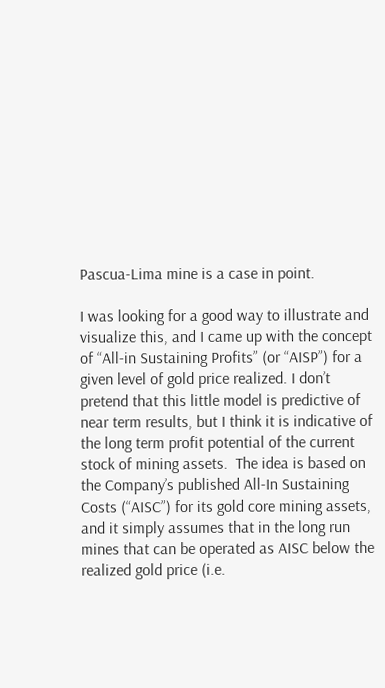Pascua-Lima mine is a case in point.

I was looking for a good way to illustrate and visualize this, and I came up with the concept of “All-in Sustaining Profits” (or “AISP”) for a given level of gold price realized. I don’t pretend that this little model is predictive of near term results, but I think it is indicative of the long term profit potential of the current stock of mining assets.  The idea is based on the Company’s published All-In Sustaining Costs (“AISC”) for its gold core mining assets, and it simply assumes that in the long run mines that can be operated as AISC below the realized gold price (i.e.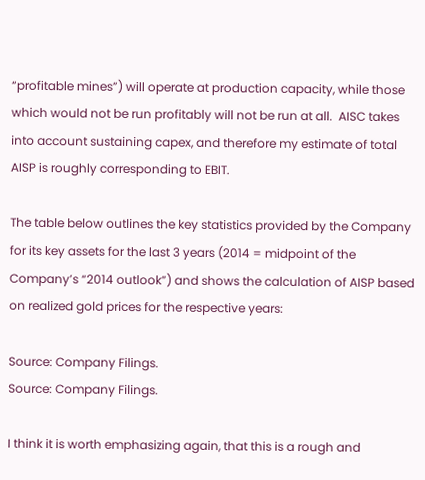“profitable mines”) will operate at production capacity, while those which would not be run profitably will not be run at all.  AISC takes into account sustaining capex, and therefore my estimate of total AISP is roughly corresponding to EBIT.

The table below outlines the key statistics provided by the Company for its key assets for the last 3 years (2014 = midpoint of the Company’s “2014 outlook”) and shows the calculation of AISP based on realized gold prices for the respective years:

Source: Company Filings.
Source: Company Filings.

I think it is worth emphasizing again, that this is a rough and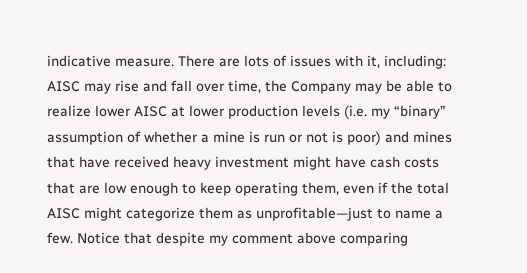indicative measure. There are lots of issues with it, including: AISC may rise and fall over time, the Company may be able to realize lower AISC at lower production levels (i.e. my “binary” assumption of whether a mine is run or not is poor) and mines that have received heavy investment might have cash costs that are low enough to keep operating them, even if the total AISC might categorize them as unprofitable—just to name a few. Notice that despite my comment above comparing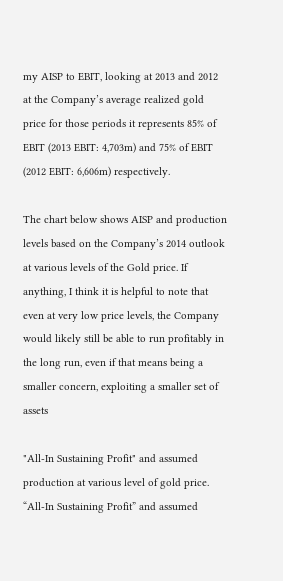my AISP to EBIT, looking at 2013 and 2012 at the Company’s average realized gold price for those periods it represents 85% of EBIT (2013 EBIT: 4,703m) and 75% of EBIT (2012 EBIT: 6,606m) respectively.

The chart below shows AISP and production levels based on the Company’s 2014 outlook at various levels of the Gold price. If anything, I think it is helpful to note that even at very low price levels, the Company would likely still be able to run profitably in the long run, even if that means being a smaller concern, exploiting a smaller set of assets

"All-In Sustaining Profit" and assumed production at various level of gold price.
“All-In Sustaining Profit” and assumed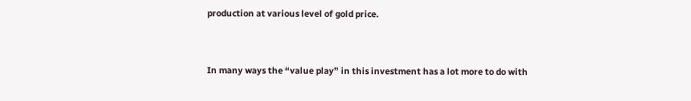production at various level of gold price.


In many ways the “value play” in this investment has a lot more to do with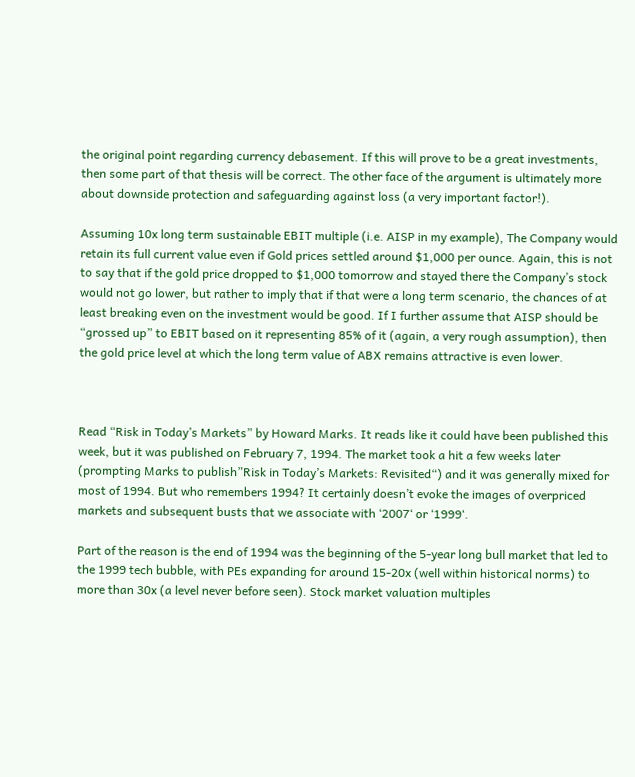the original point regarding currency debasement. If this will prove to be a great investments, then some part of that thesis will be correct. The other face of the argument is ultimately more about downside protection and safeguarding against loss (a very important factor!).

Assuming 10x long term sustainable EBIT multiple (i.e. AISP in my example), The Company would retain its full current value even if Gold prices settled around $1,000 per ounce. Again, this is not to say that if the gold price dropped to $1,000 tomorrow and stayed there the Company’s stock would not go lower, but rather to imply that if that were a long term scenario, the chances of at least breaking even on the investment would be good. If I further assume that AISP should be “grossed up” to EBIT based on it representing 85% of it (again, a very rough assumption), then the gold price level at which the long term value of ABX remains attractive is even lower.



Read “Risk in Today’s Markets” by Howard Marks. It reads like it could have been published this week, but it was published on February 7, 1994. The market took a hit a few weeks later (prompting Marks to publish”Risk in Today’s Markets: Revisited“) and it was generally mixed for most of 1994. But who remembers 1994? It certainly doesn’t evoke the images of overpriced markets and subsequent busts that we associate with ‘2007‘ or ‘1999‘.

Part of the reason is the end of 1994 was the beginning of the 5-year long bull market that led to the 1999 tech bubble, with PEs expanding for around 15-20x (well within historical norms) to more than 30x (a level never before seen). Stock market valuation multiples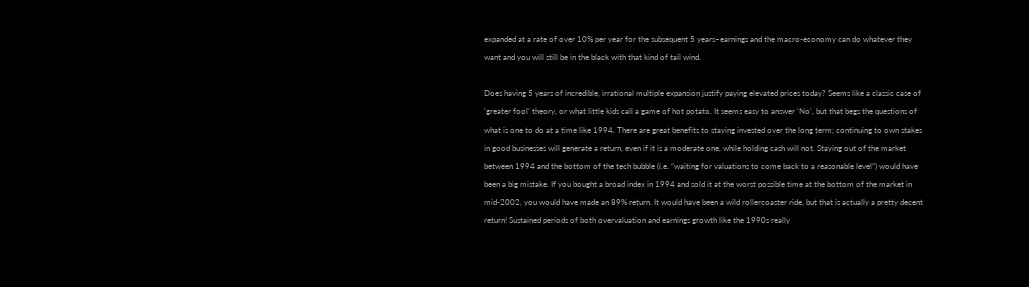expanded at a rate of over 10% per year for the subsequent 5 years–earnings and the macro-economy can do whatever they want and you will still be in the black with that kind of tail wind.

Does having 5 years of incredible, irrational multiple expansion justify paying elevated prices today? Seems like a classic case of ‘greater fool’ theory, or what little kids call a game of hot potato. It seems easy to answer ‘No’, but that begs the questions of what is one to do at a time like 1994. There are great benefits to staying invested over the long term; continuing to own stakes in good businesses will generate a return, even if it is a moderate one, while holding cash will not. Staying out of the market between 1994 and the bottom of the tech bubble (i.e. “waiting for valuations to come back to a reasonable level”) would have been a big mistake. If you bought a broad index in 1994 and sold it at the worst possible time at the bottom of the market in mid-2002, you would have made an 89% return. It would have been a wild rollercoaster ride, but that is actually a pretty decent return! Sustained periods of both overvaluation and earnings growth like the 1990s really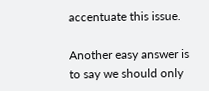accentuate this issue.

Another easy answer is to say we should only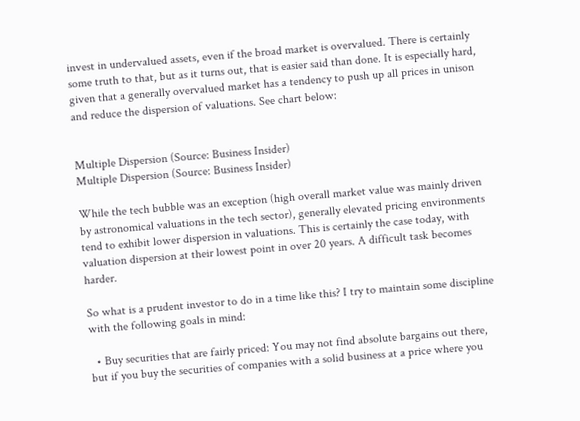invest in undervalued assets, even if the broad market is overvalued. There is certainly some truth to that, but as it turns out, that is easier said than done. It is especially hard, given that a generally overvalued market has a tendency to push up all prices in unison and reduce the dispersion of valuations. See chart below:


Multiple Dispersion (Source: Business Insider)
Multiple Dispersion (Source: Business Insider)

While the tech bubble was an exception (high overall market value was mainly driven by astronomical valuations in the tech sector), generally elevated pricing environments tend to exhibit lower dispersion in valuations. This is certainly the case today, with valuation dispersion at their lowest point in over 20 years. A difficult task becomes harder.

So what is a prudent investor to do in a time like this? I try to maintain some discipline with the following goals in mind:

  • Buy securities that are fairly priced: You may not find absolute bargains out there, but if you buy the securities of companies with a solid business at a price where you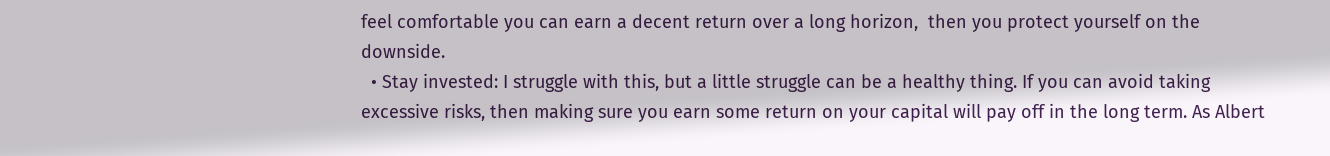feel comfortable you can earn a decent return over a long horizon,  then you protect yourself on the downside.
  • Stay invested: I struggle with this, but a little struggle can be a healthy thing. If you can avoid taking excessive risks, then making sure you earn some return on your capital will pay off in the long term. As Albert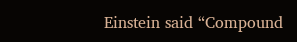Einstein said “Compound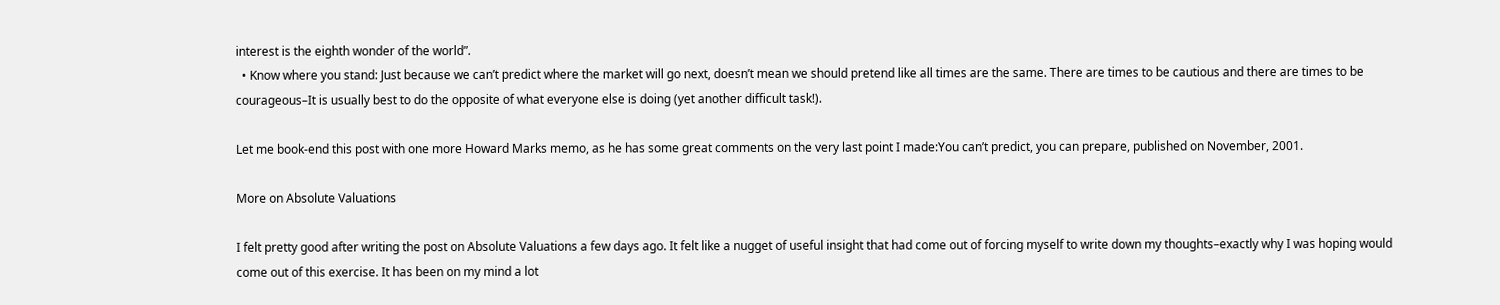interest is the eighth wonder of the world”.
  • Know where you stand: Just because we can’t predict where the market will go next, doesn’t mean we should pretend like all times are the same. There are times to be cautious and there are times to be courageous–It is usually best to do the opposite of what everyone else is doing (yet another difficult task!).

Let me book-end this post with one more Howard Marks memo, as he has some great comments on the very last point I made:You can’t predict, you can prepare, published on November, 2001.

More on Absolute Valuations

I felt pretty good after writing the post on Absolute Valuations a few days ago. It felt like a nugget of useful insight that had come out of forcing myself to write down my thoughts–exactly why I was hoping would come out of this exercise. It has been on my mind a lot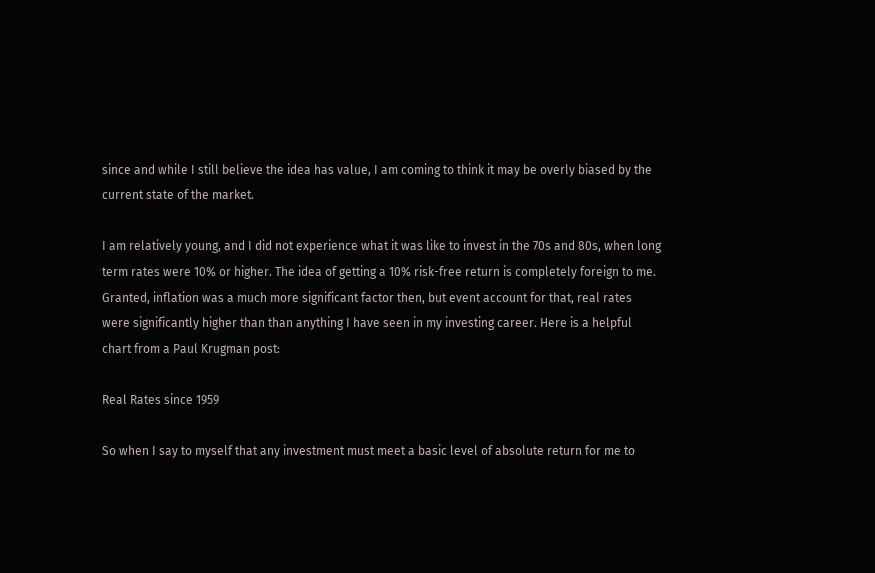since and while I still believe the idea has value, I am coming to think it may be overly biased by the current state of the market.

I am relatively young, and I did not experience what it was like to invest in the 70s and 80s, when long term rates were 10% or higher. The idea of getting a 10% risk-free return is completely foreign to me. Granted, inflation was a much more significant factor then, but event account for that, real rates were significantly higher than than anything I have seen in my investing career. Here is a helpful chart from a Paul Krugman post:

Real Rates since 1959

So when I say to myself that any investment must meet a basic level of absolute return for me to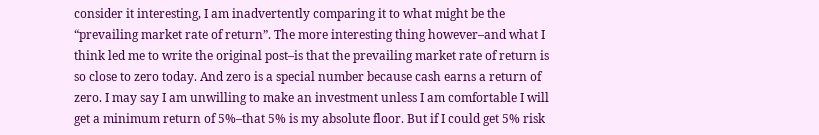consider it interesting, I am inadvertently comparing it to what might be the “prevailing market rate of return”. The more interesting thing however–and what I think led me to write the original post–is that the prevailing market rate of return is so close to zero today. And zero is a special number because cash earns a return of zero. I may say I am unwilling to make an investment unless I am comfortable I will get a minimum return of 5%–that 5% is my absolute floor. But if I could get 5% risk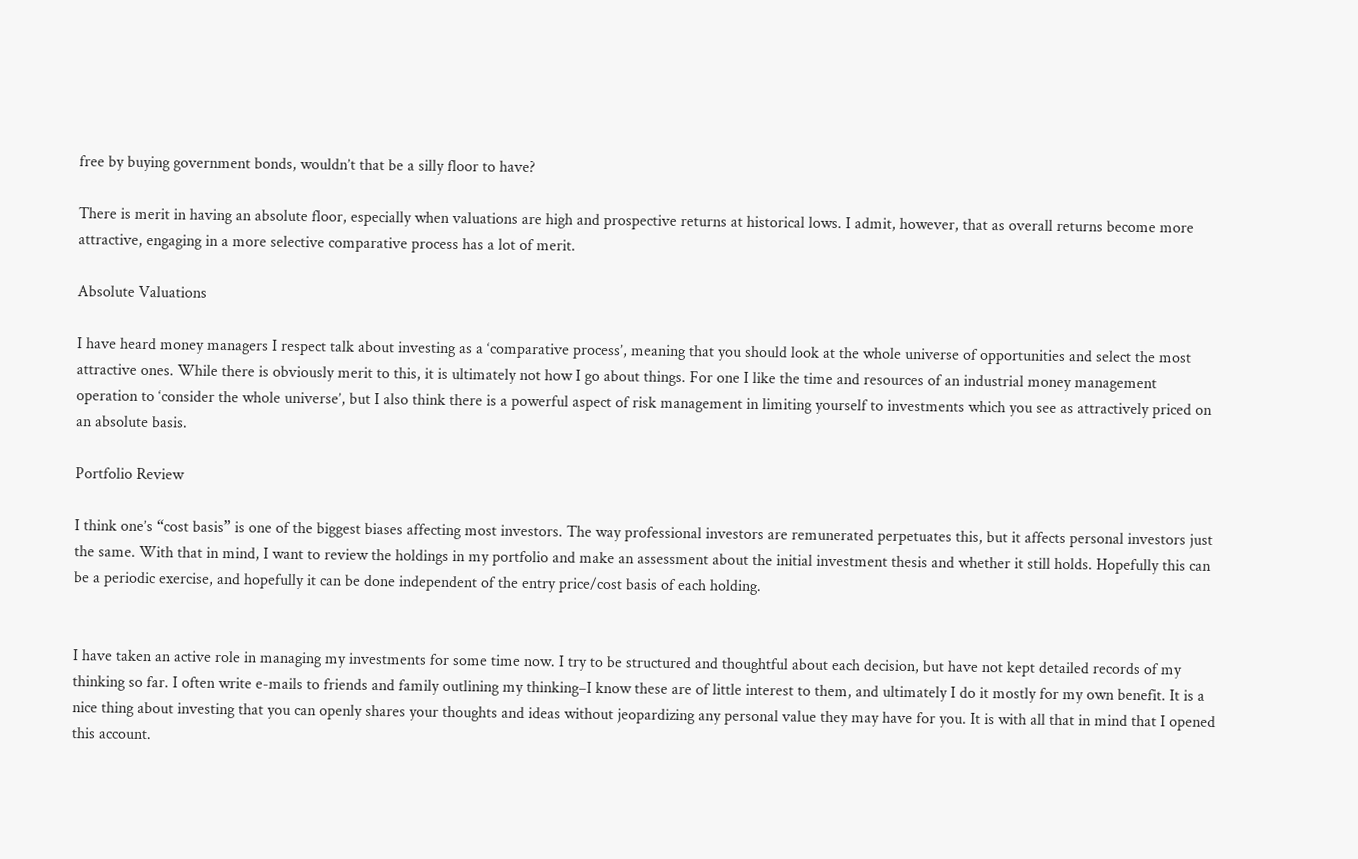free by buying government bonds, wouldn’t that be a silly floor to have?

There is merit in having an absolute floor, especially when valuations are high and prospective returns at historical lows. I admit, however, that as overall returns become more attractive, engaging in a more selective comparative process has a lot of merit.

Absolute Valuations

I have heard money managers I respect talk about investing as a ‘comparative process’, meaning that you should look at the whole universe of opportunities and select the most attractive ones. While there is obviously merit to this, it is ultimately not how I go about things. For one I like the time and resources of an industrial money management operation to ‘consider the whole universe’, but I also think there is a powerful aspect of risk management in limiting yourself to investments which you see as attractively priced on an absolute basis.

Portfolio Review

I think one’s “cost basis” is one of the biggest biases affecting most investors. The way professional investors are remunerated perpetuates this, but it affects personal investors just the same. With that in mind, I want to review the holdings in my portfolio and make an assessment about the initial investment thesis and whether it still holds. Hopefully this can be a periodic exercise, and hopefully it can be done independent of the entry price/cost basis of each holding.


I have taken an active role in managing my investments for some time now. I try to be structured and thoughtful about each decision, but have not kept detailed records of my thinking so far. I often write e-mails to friends and family outlining my thinking–I know these are of little interest to them, and ultimately I do it mostly for my own benefit. It is a nice thing about investing that you can openly shares your thoughts and ideas without jeopardizing any personal value they may have for you. It is with all that in mind that I opened this account.